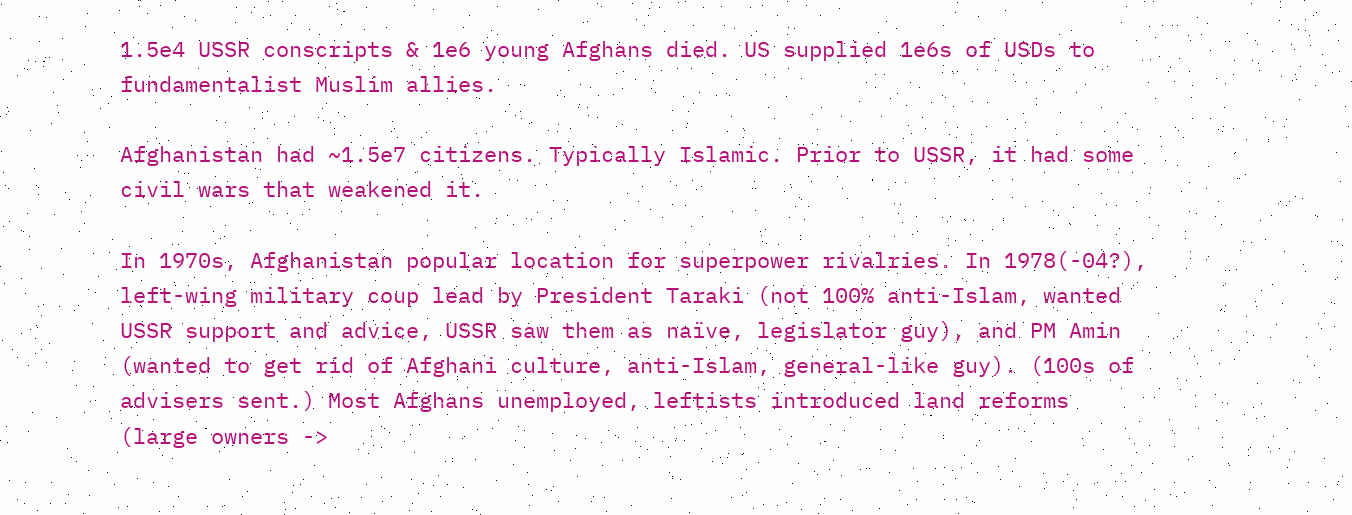1.5e4 USSR conscripts & 1e6 young Afghans died. US supplied 1e6s of USDs to fundamentalist Muslim allies.

Afghanistan had ~1.5e7 citizens. Typically Islamic. Prior to USSR, it had some civil wars that weakened it.

In 1970s, Afghanistan popular location for superpower rivalries. In 1978(-04?), left-wing military coup lead by President Taraki (not 100% anti-Islam, wanted USSR support and advice, USSR saw them as naïve, legislator guy), and PM Amin (wanted to get rid of Afghani culture, anti-Islam, general-like guy). (100s of advisers sent.) Most Afghans unemployed, leftists introduced land reforms (large owners ->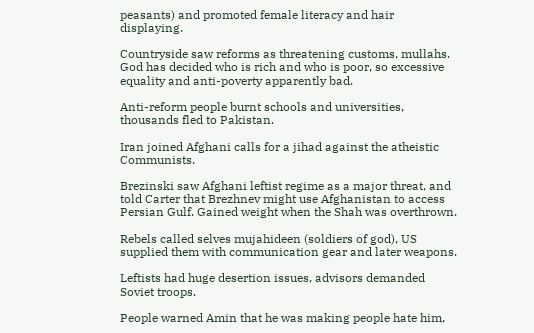peasants) and promoted female literacy and hair displaying.

Countryside saw reforms as threatening customs, mullahs. God has decided who is rich and who is poor, so excessive equality and anti-poverty apparently bad.

Anti-reform people burnt schools and universities, thousands fled to Pakistan.

Iran joined Afghani calls for a jihad against the atheistic Communists.

Brezinski saw Afghani leftist regime as a major threat, and told Carter that Brezhnev might use Afghanistan to access Persian Gulf. Gained weight when the Shah was overthrown.

Rebels called selves mujahideen (soldiers of god), US supplied them with communication gear and later weapons.

Leftists had huge desertion issues, advisors demanded Soviet troops.

People warned Amin that he was making people hate him,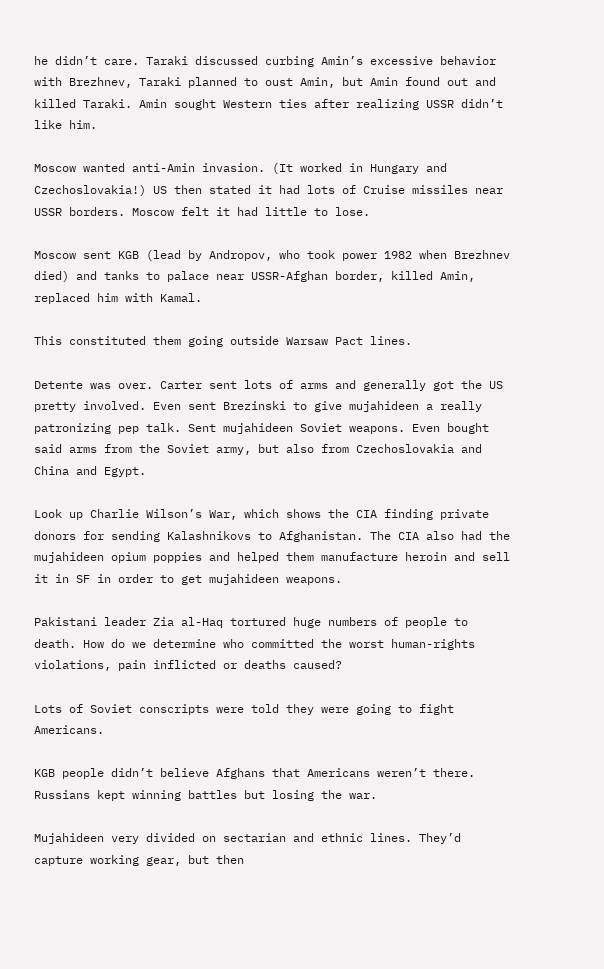he didn’t care. Taraki discussed curbing Amin’s excessive behavior with Brezhnev, Taraki planned to oust Amin, but Amin found out and killed Taraki. Amin sought Western ties after realizing USSR didn’t like him.

Moscow wanted anti-Amin invasion. (It worked in Hungary and Czechoslovakia!) US then stated it had lots of Cruise missiles near USSR borders. Moscow felt it had little to lose.

Moscow sent KGB (lead by Andropov, who took power 1982 when Brezhnev died) and tanks to palace near USSR-Afghan border, killed Amin, replaced him with Kamal.

This constituted them going outside Warsaw Pact lines.

Detente was over. Carter sent lots of arms and generally got the US pretty involved. Even sent Brezinski to give mujahideen a really patronizing pep talk. Sent mujahideen Soviet weapons. Even bought said arms from the Soviet army, but also from Czechoslovakia and China and Egypt.

Look up Charlie Wilson’s War, which shows the CIA finding private donors for sending Kalashnikovs to Afghanistan. The CIA also had the mujahideen opium poppies and helped them manufacture heroin and sell it in SF in order to get mujahideen weapons.

Pakistani leader Zia al-Haq tortured huge numbers of people to death. How do we determine who committed the worst human-rights violations, pain inflicted or deaths caused?

Lots of Soviet conscripts were told they were going to fight Americans.

KGB people didn’t believe Afghans that Americans weren’t there. Russians kept winning battles but losing the war.

Mujahideen very divided on sectarian and ethnic lines. They’d capture working gear, but then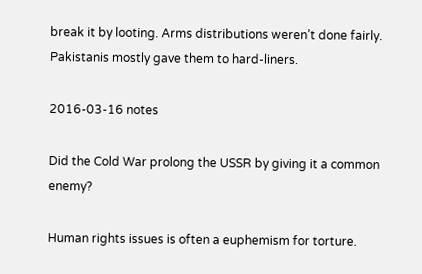break it by looting. Arms distributions weren’t done fairly. Pakistanis mostly gave them to hard-liners.

2016-03-16 notes

Did the Cold War prolong the USSR by giving it a common enemy?

Human rights issues is often a euphemism for torture.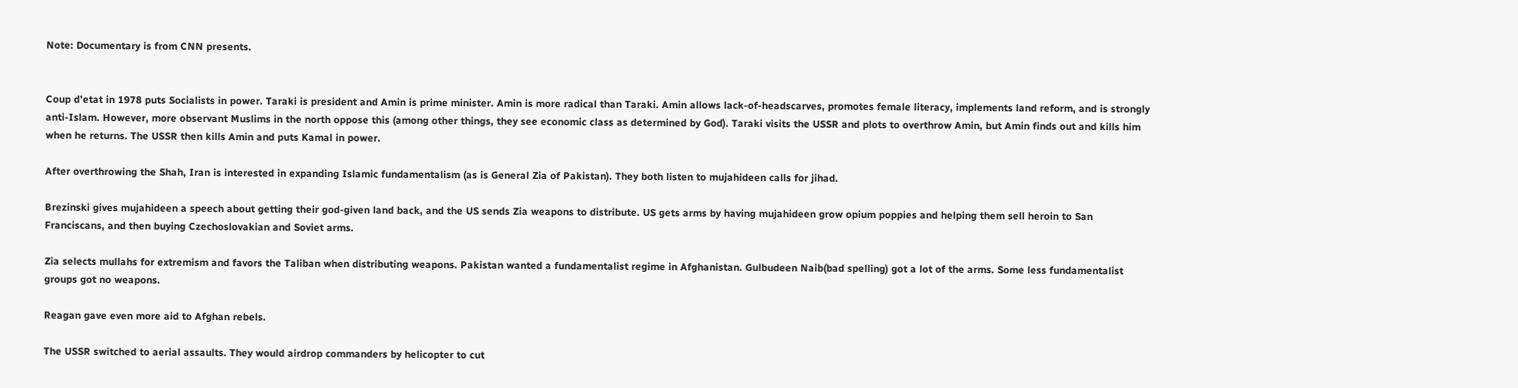Note: Documentary is from CNN presents.


Coup d’etat in 1978 puts Socialists in power. Taraki is president and Amin is prime minister. Amin is more radical than Taraki. Amin allows lack-of-headscarves, promotes female literacy, implements land reform, and is strongly anti-Islam. However, more observant Muslims in the north oppose this (among other things, they see economic class as determined by God). Taraki visits the USSR and plots to overthrow Amin, but Amin finds out and kills him when he returns. The USSR then kills Amin and puts Kamal in power.

After overthrowing the Shah, Iran is interested in expanding Islamic fundamentalism (as is General Zia of Pakistan). They both listen to mujahideen calls for jihad.

Brezinski gives mujahideen a speech about getting their god-given land back, and the US sends Zia weapons to distribute. US gets arms by having mujahideen grow opium poppies and helping them sell heroin to San Franciscans, and then buying Czechoslovakian and Soviet arms.

Zia selects mullahs for extremism and favors the Taliban when distributing weapons. Pakistan wanted a fundamentalist regime in Afghanistan. Gulbudeen Naib(bad spelling) got a lot of the arms. Some less fundamentalist groups got no weapons.

Reagan gave even more aid to Afghan rebels.

The USSR switched to aerial assaults. They would airdrop commanders by helicopter to cut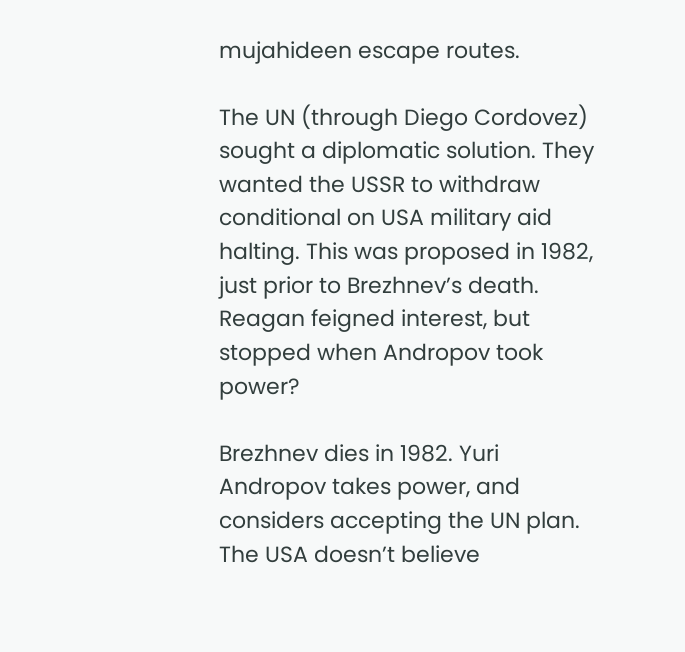mujahideen escape routes.

The UN (through Diego Cordovez) sought a diplomatic solution. They wanted the USSR to withdraw conditional on USA military aid halting. This was proposed in 1982, just prior to Brezhnev’s death. Reagan feigned interest, but stopped when Andropov took power?

Brezhnev dies in 1982. Yuri Andropov takes power, and considers accepting the UN plan. The USA doesn’t believe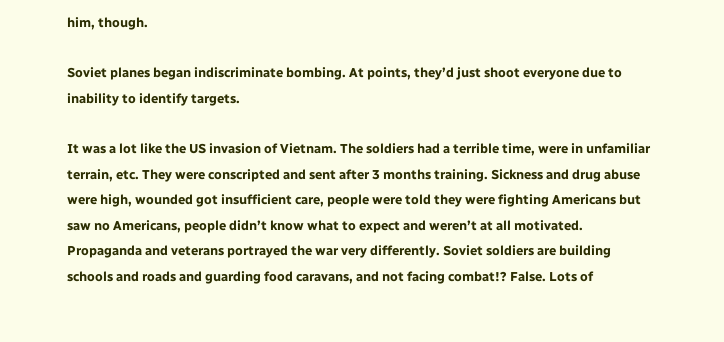him, though.

Soviet planes began indiscriminate bombing. At points, they’d just shoot everyone due to inability to identify targets.

It was a lot like the US invasion of Vietnam. The soldiers had a terrible time, were in unfamiliar terrain, etc. They were conscripted and sent after 3 months training. Sickness and drug abuse were high, wounded got insufficient care, people were told they were fighting Americans but saw no Americans, people didn’t know what to expect and weren’t at all motivated. Propaganda and veterans portrayed the war very differently. Soviet soldiers are building schools and roads and guarding food caravans, and not facing combat!? False. Lots of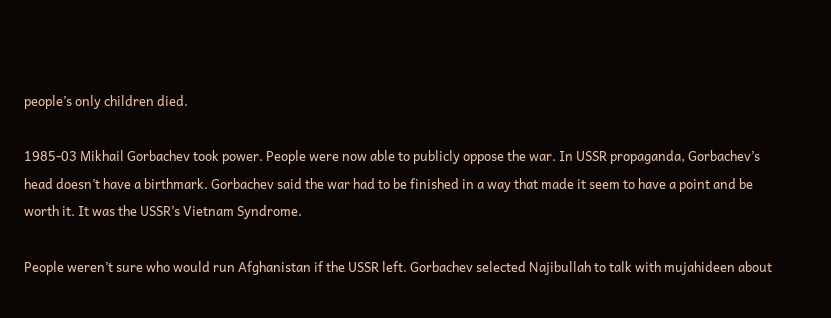people’s only children died.

1985-03 Mikhail Gorbachev took power. People were now able to publicly oppose the war. In USSR propaganda, Gorbachev’s head doesn’t have a birthmark. Gorbachev said the war had to be finished in a way that made it seem to have a point and be worth it. It was the USSR’s Vietnam Syndrome.

People weren’t sure who would run Afghanistan if the USSR left. Gorbachev selected Najibullah to talk with mujahideen about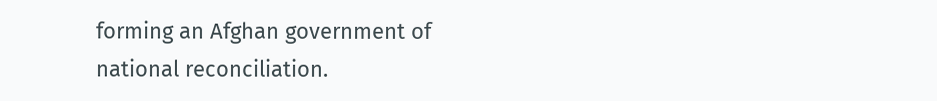forming an Afghan government of national reconciliation.